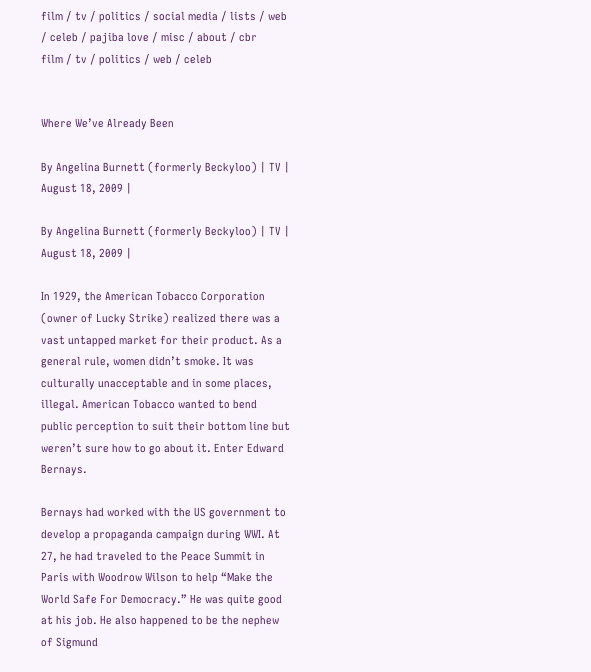film / tv / politics / social media / lists / web / celeb / pajiba love / misc / about / cbr
film / tv / politics / web / celeb


Where We’ve Already Been

By Angelina Burnett (formerly Beckyloo) | TV | August 18, 2009 |

By Angelina Burnett (formerly Beckyloo) | TV | August 18, 2009 |

In 1929, the American Tobacco Corporation (owner of Lucky Strike) realized there was a vast untapped market for their product. As a general rule, women didn’t smoke. It was culturally unacceptable and in some places, illegal. American Tobacco wanted to bend public perception to suit their bottom line but weren’t sure how to go about it. Enter Edward Bernays.

Bernays had worked with the US government to develop a propaganda campaign during WWI. At 27, he had traveled to the Peace Summit in Paris with Woodrow Wilson to help “Make the World Safe For Democracy.” He was quite good at his job. He also happened to be the nephew of Sigmund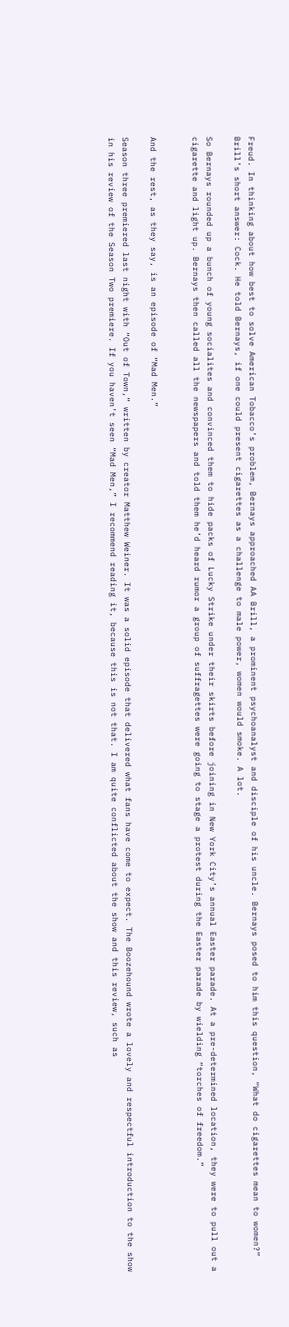Freud. In thinking about how best to solve American Tobacco’s problem, Bernays approached AA Brill, a prominent psychoanalyst and disciple of his uncle. Bernays posed to him this question, “What do cigarettes mean to women?” Brill’s short answer: Cock. He told Bernays, if one could present cigarettes as a challenge to male power, women would smoke. A lot.

So Bernays rounded up a bunch of young socialites and convinced them to hide packs of Lucky Strike under their skirts before joining in New York City’s annual Easter parade. At a pre-determined location, they were to pull out a cigarette and light up. Bernays then called all the newspapers and told them he’d heard rumor a group of suffragettes were going to stage a protest during the Easter parade by wielding “torches of freedom.”


And the rest, as they say, is an episode of “Mad Men.”

Season three premiered last night with “Out of Town,” written by creator Matthew Weiner. It was a solid episode that delivered what fans have come to expect. The Boozehound wrote a lovely and respectful introduction to the show in his review of the Season Two premiere. If you haven’t seen “Mad Men,” I recommend reading it, because this is not that. I am quite conflicted about the show and this review, such as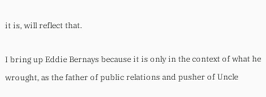it is, will reflect that.

I bring up Eddie Bernays because it is only in the context of what he wrought, as the father of public relations and pusher of Uncle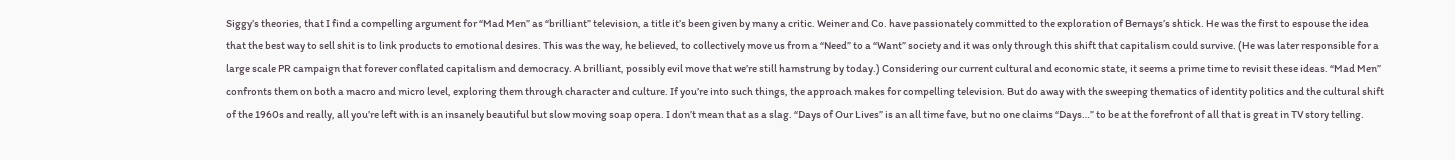Siggy’s theories, that I find a compelling argument for “Mad Men” as “brilliant” television, a title it’s been given by many a critic. Weiner and Co. have passionately committed to the exploration of Bernays’s shtick. He was the first to espouse the idea that the best way to sell shit is to link products to emotional desires. This was the way, he believed, to collectively move us from a “Need” to a “Want” society and it was only through this shift that capitalism could survive. (He was later responsible for a large scale PR campaign that forever conflated capitalism and democracy. A brilliant, possibly evil move that we’re still hamstrung by today.) Considering our current cultural and economic state, it seems a prime time to revisit these ideas. “Mad Men” confronts them on both a macro and micro level, exploring them through character and culture. If you’re into such things, the approach makes for compelling television. But do away with the sweeping thematics of identity politics and the cultural shift of the 1960s and really, all you’re left with is an insanely beautiful but slow moving soap opera. I don’t mean that as a slag. “Days of Our Lives” is an all time fave, but no one claims “Days…” to be at the forefront of all that is great in TV story telling.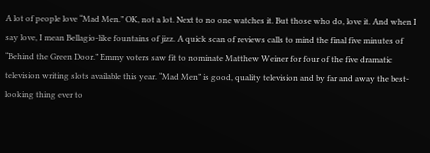A lot of people love “Mad Men.” OK, not a lot. Next to no one watches it. But those who do, love it. And when I say love, I mean Bellagio-like fountains of jizz. A quick scan of reviews calls to mind the final five minutes of “Behind the Green Door.” Emmy voters saw fit to nominate Matthew Weiner for four of the five dramatic television writing slots available this year. “Mad Men” is good, quality television and by far and away the best-looking thing ever to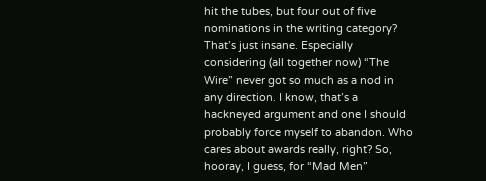hit the tubes, but four out of five nominations in the writing category? That’s just insane. Especially considering (all together now) “The Wire” never got so much as a nod in any direction. I know, that’s a hackneyed argument and one I should probably force myself to abandon. Who cares about awards really, right? So, hooray, I guess, for “Mad Men”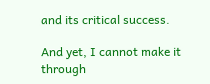and its critical success.

And yet, I cannot make it through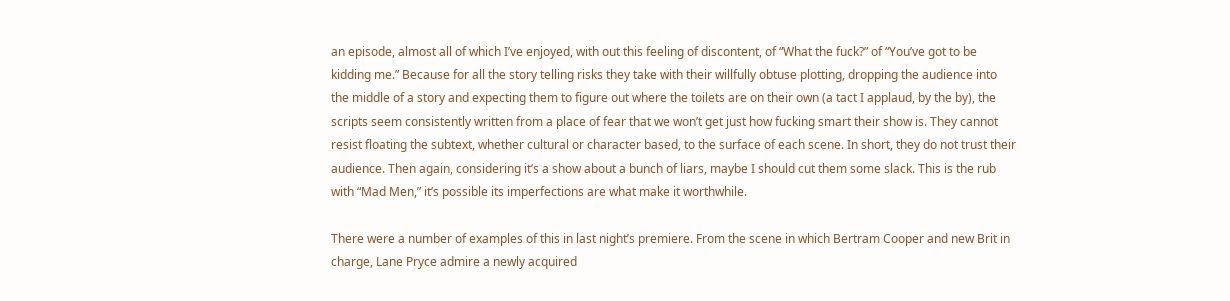an episode, almost all of which I’ve enjoyed, with out this feeling of discontent, of “What the fuck?” of “You’ve got to be kidding me.” Because for all the story telling risks they take with their willfully obtuse plotting, dropping the audience into the middle of a story and expecting them to figure out where the toilets are on their own (a tact I applaud, by the by), the scripts seem consistently written from a place of fear that we won’t get just how fucking smart their show is. They cannot resist floating the subtext, whether cultural or character based, to the surface of each scene. In short, they do not trust their audience. Then again, considering it’s a show about a bunch of liars, maybe I should cut them some slack. This is the rub with “Mad Men,” it’s possible its imperfections are what make it worthwhile.

There were a number of examples of this in last night’s premiere. From the scene in which Bertram Cooper and new Brit in charge, Lane Pryce admire a newly acquired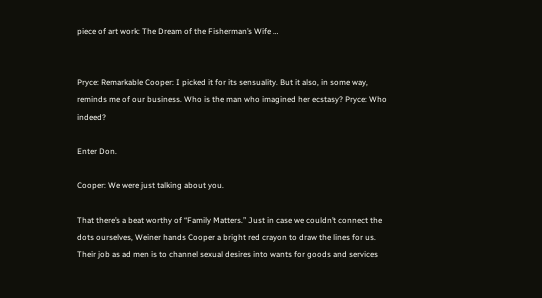piece of art work: The Dream of the Fisherman’s Wife …


Pryce: Remarkable Cooper: I picked it for its sensuality. But it also, in some way, reminds me of our business. Who is the man who imagined her ecstasy? Pryce: Who indeed?

Enter Don.

Cooper: We were just talking about you.

That there’s a beat worthy of “Family Matters.” Just in case we couldn’t connect the dots ourselves, Weiner hands Cooper a bright red crayon to draw the lines for us. Their job as ad men is to channel sexual desires into wants for goods and services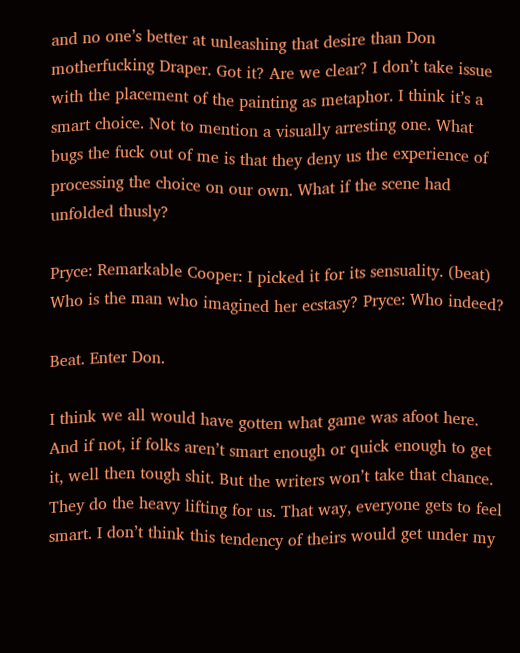and no one’s better at unleashing that desire than Don motherfucking Draper. Got it? Are we clear? I don’t take issue with the placement of the painting as metaphor. I think it’s a smart choice. Not to mention a visually arresting one. What bugs the fuck out of me is that they deny us the experience of processing the choice on our own. What if the scene had unfolded thusly?

Pryce: Remarkable Cooper: I picked it for its sensuality. (beat) Who is the man who imagined her ecstasy? Pryce: Who indeed?

Beat. Enter Don.

I think we all would have gotten what game was afoot here. And if not, if folks aren’t smart enough or quick enough to get it, well then tough shit. But the writers won’t take that chance. They do the heavy lifting for us. That way, everyone gets to feel smart. I don’t think this tendency of theirs would get under my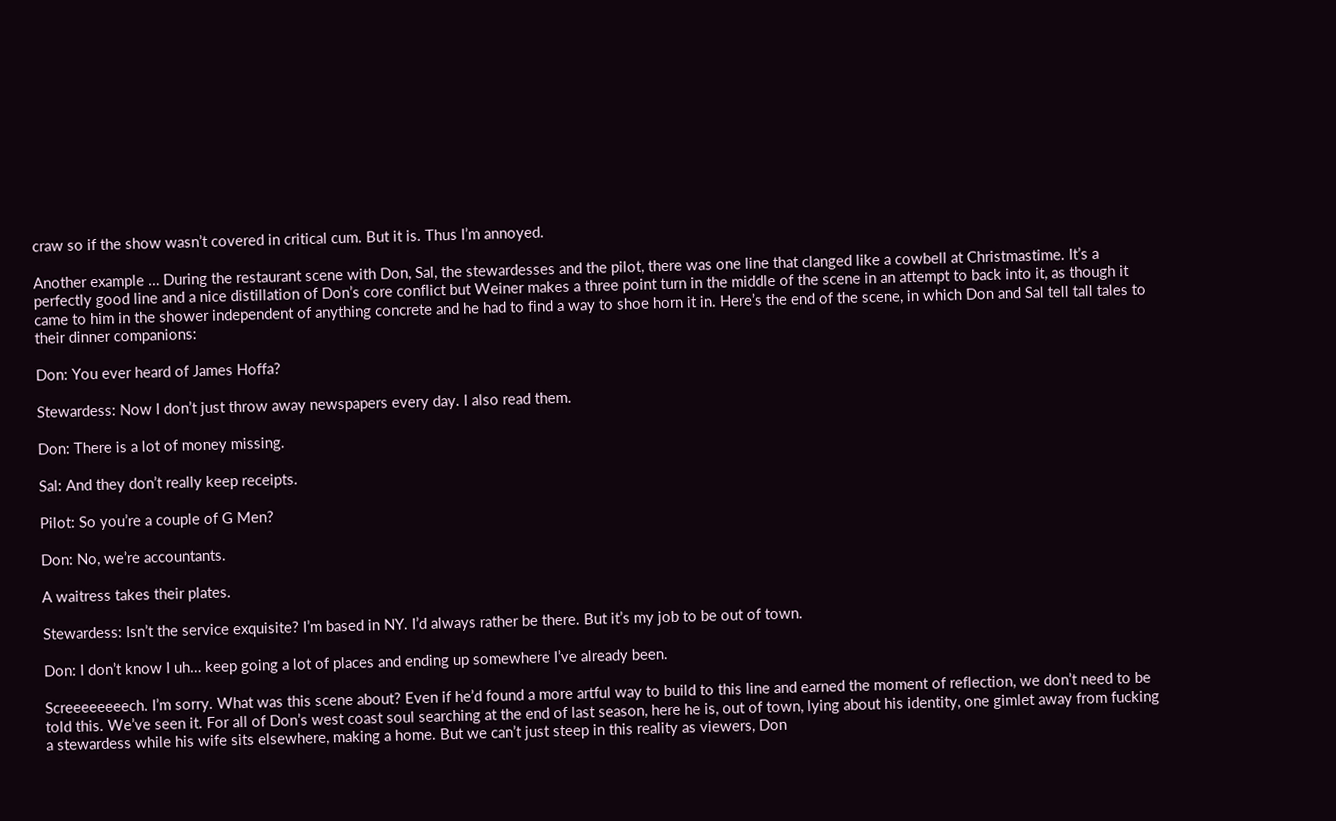craw so if the show wasn’t covered in critical cum. But it is. Thus I’m annoyed.

Another example … During the restaurant scene with Don, Sal, the stewardesses and the pilot, there was one line that clanged like a cowbell at Christmastime. It’s a perfectly good line and a nice distillation of Don’s core conflict but Weiner makes a three point turn in the middle of the scene in an attempt to back into it, as though it came to him in the shower independent of anything concrete and he had to find a way to shoe horn it in. Here’s the end of the scene, in which Don and Sal tell tall tales to their dinner companions:

Don: You ever heard of James Hoffa?

Stewardess: Now I don’t just throw away newspapers every day. I also read them.

Don: There is a lot of money missing.

Sal: And they don’t really keep receipts.

Pilot: So you’re a couple of G Men?

Don: No, we’re accountants.

A waitress takes their plates.

Stewardess: Isn’t the service exquisite? I’m based in NY. I’d always rather be there. But it’s my job to be out of town.

Don: I don’t know I uh… keep going a lot of places and ending up somewhere I’ve already been.

Screeeeeeeech. I’m sorry. What was this scene about? Even if he’d found a more artful way to build to this line and earned the moment of reflection, we don’t need to be told this. We’ve seen it. For all of Don’s west coast soul searching at the end of last season, here he is, out of town, lying about his identity, one gimlet away from fucking a stewardess while his wife sits elsewhere, making a home. But we can’t just steep in this reality as viewers, Don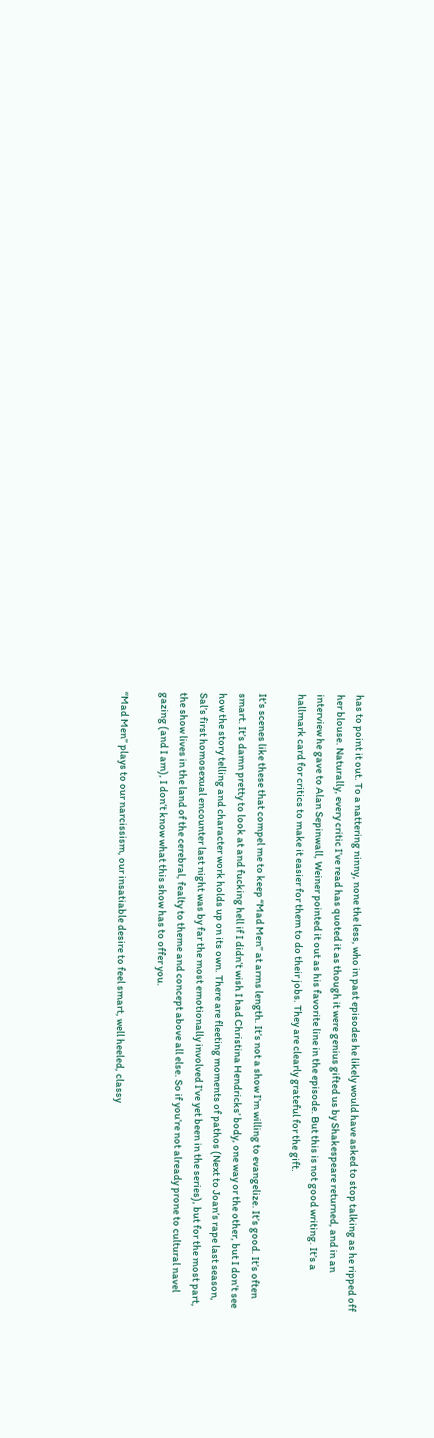has to point it out. To a nattering ninny, none the less, who in past episodes he likely would have asked to stop talking as he ripped off her blouse. Naturally, every critic I’ve read has quoted it as though it were genius gifted us by Shakespeare returned, and in an interview he gave to Alan Sepinwall, Weiner pointed it out as his favorite line in the episode. But this is not good writing. It’s a hallmark card for critics to make it easier for them to do their jobs. They are clearly grateful for the gift.

It’s scenes like these that compel me to keep “Mad Men” at arms length. It’s not a show I’m willing to evangelize. It’s good. It’s often smart. It’s damn pretty to look at and fucking hell if I didn’t wish I had Christina Hendricks’ body, one way or the other, but I don’t see how the story telling and character work holds up on its own. There are fleeting moments of pathos (Next to Joan’s rape last season, Sal’s first homosexual encounter last night was by far the most emotionally involved I’ve yet been in the series), but for the most part, the show lives in the land of the cerebral, fealty to theme and concept above all else. So if you’re not already prone to cultural navel gazing (and I am), I don’t know what this show has to offer you.

“Mad Men” plays to our narcissism, our insatiable desire to feel smart, well heeled, classy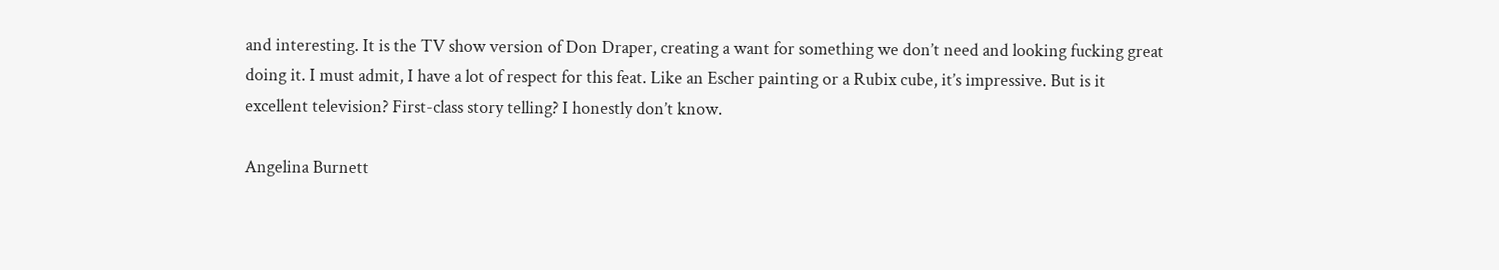and interesting. It is the TV show version of Don Draper, creating a want for something we don’t need and looking fucking great doing it. I must admit, I have a lot of respect for this feat. Like an Escher painting or a Rubix cube, it’s impressive. But is it excellent television? First-class story telling? I honestly don’t know.

Angelina Burnett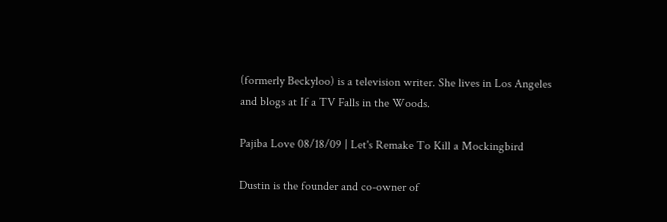(formerly Beckyloo) is a television writer. She lives in Los Angeles and blogs at If a TV Falls in the Woods.

Pajiba Love 08/18/09 | Let's Remake To Kill a Mockingbird

Dustin is the founder and co-owner of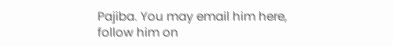Pajiba. You may email him here, follow him on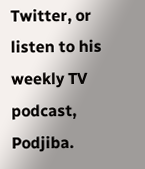Twitter, or listen to his weekly TV podcast, Podjiba.